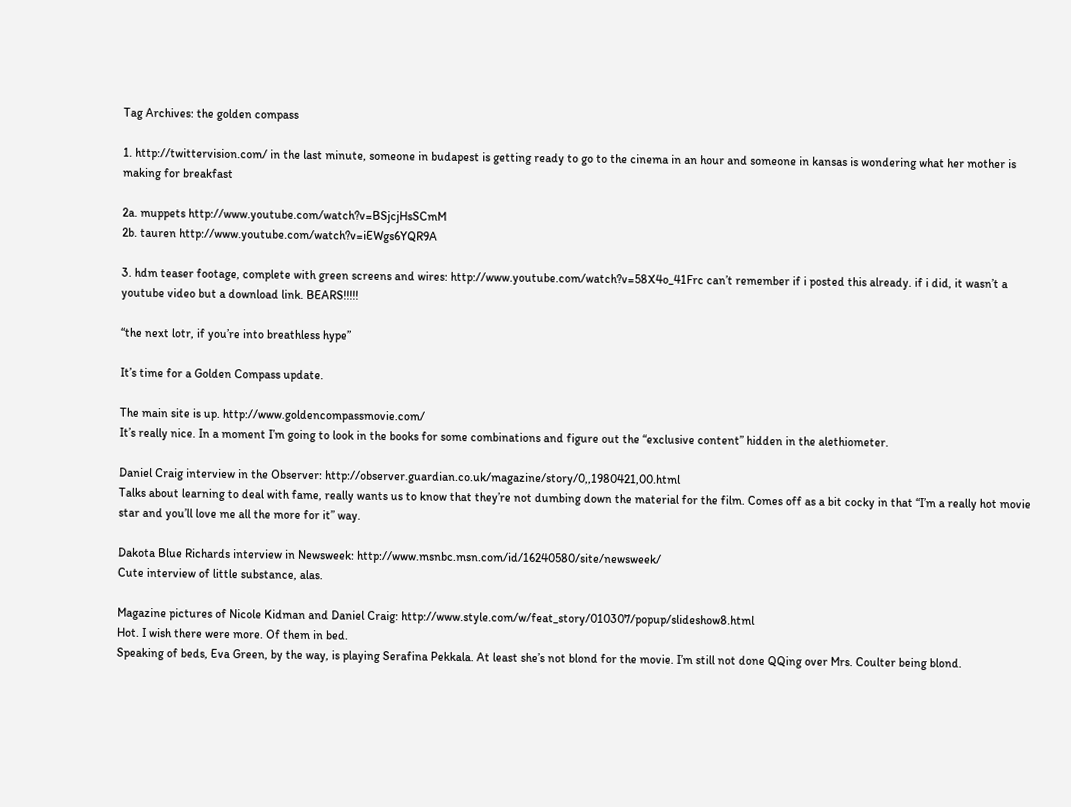Tag Archives: the golden compass

1. http://twittervision.com/ in the last minute, someone in budapest is getting ready to go to the cinema in an hour and someone in kansas is wondering what her mother is making for breakfast

2a. muppets http://www.youtube.com/watch?v=BSjcjHsSCmM
2b. tauren http://www.youtube.com/watch?v=iEWgs6YQR9A

3. hdm teaser footage, complete with green screens and wires: http://www.youtube.com/watch?v=58X4o_41Frc can’t remember if i posted this already. if i did, it wasn’t a youtube video but a download link. BEARS!!!!!

“the next lotr, if you’re into breathless hype”

It’s time for a Golden Compass update.

The main site is up. http://www.goldencompassmovie.com/
It’s really nice. In a moment I’m going to look in the books for some combinations and figure out the “exclusive content” hidden in the alethiometer.

Daniel Craig interview in the Observer: http://observer.guardian.co.uk/magazine/story/0,,1980421,00.html
Talks about learning to deal with fame, really wants us to know that they’re not dumbing down the material for the film. Comes off as a bit cocky in that “I’m a really hot movie star and you’ll love me all the more for it” way.

Dakota Blue Richards interview in Newsweek: http://www.msnbc.msn.com/id/16240580/site/newsweek/
Cute interview of little substance, alas.

Magazine pictures of Nicole Kidman and Daniel Craig: http://www.style.com/w/feat_story/010307/popup/slideshow8.html
Hot. I wish there were more. Of them in bed.
Speaking of beds, Eva Green, by the way, is playing Serafina Pekkala. At least she’s not blond for the movie. I’m still not done QQing over Mrs. Coulter being blond.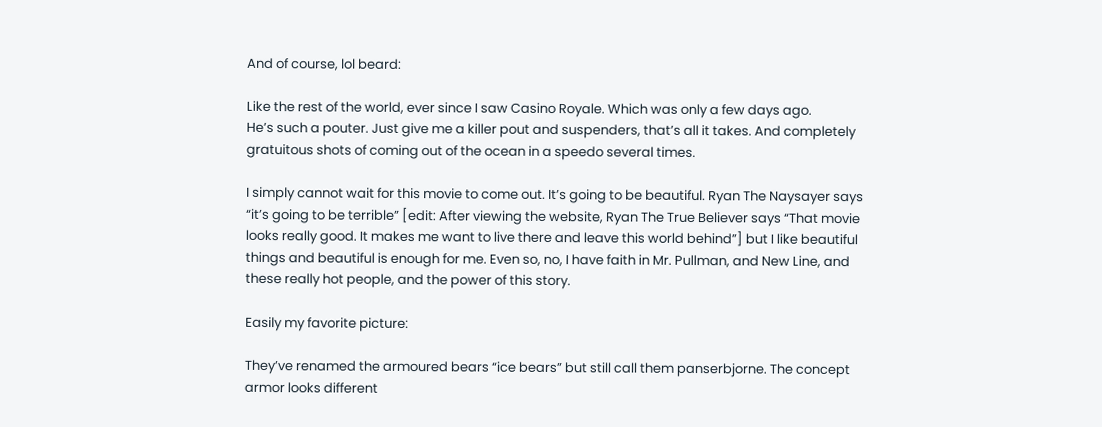And of course, lol beard:

Like the rest of the world, ever since I saw Casino Royale. Which was only a few days ago.
He’s such a pouter. Just give me a killer pout and suspenders, that’s all it takes. And completely gratuitous shots of coming out of the ocean in a speedo several times.

I simply cannot wait for this movie to come out. It’s going to be beautiful. Ryan The Naysayer says “it’s going to be terrible” [edit: After viewing the website, Ryan The True Believer says “That movie looks really good. It makes me want to live there and leave this world behind”] but I like beautiful things and beautiful is enough for me. Even so, no, I have faith in Mr. Pullman, and New Line, and these really hot people, and the power of this story.

Easily my favorite picture:

They’ve renamed the armoured bears “ice bears” but still call them panserbjorne. The concept armor looks different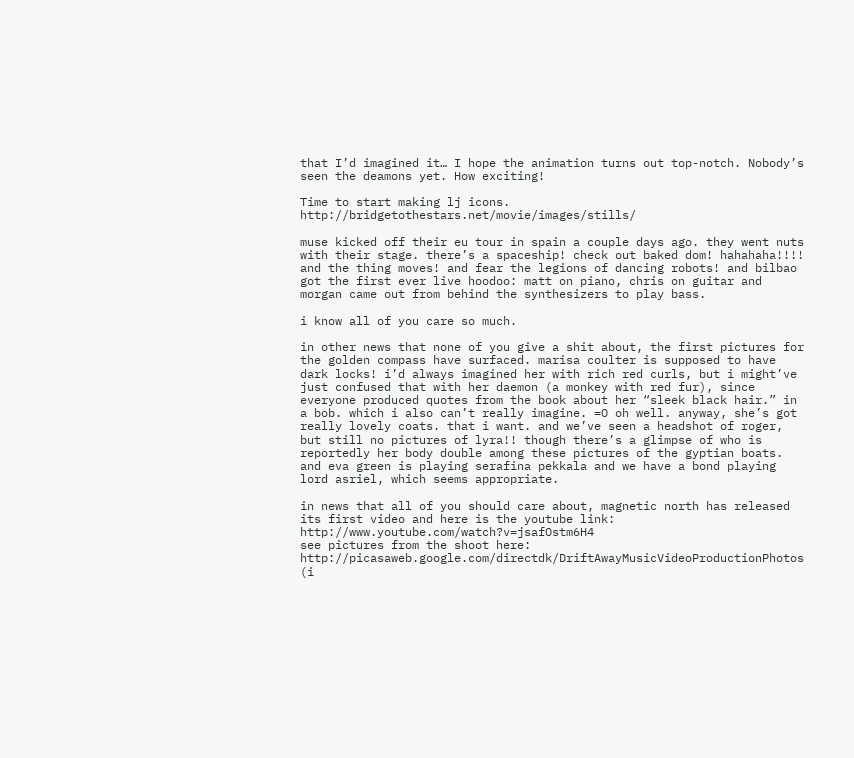that I’d imagined it… I hope the animation turns out top-notch. Nobody’s seen the deamons yet. How exciting!

Time to start making lj icons. http://bridgetothestars.net/movie/images/stills/

muse kicked off their eu tour in spain a couple days ago. they went nuts with their stage. there’s a spaceship! check out baked dom! hahahaha!!!! and the thing moves! and fear the legions of dancing robots! and bilbao got the first ever live hoodoo: matt on piano, chris on guitar and morgan came out from behind the synthesizers to play bass.

i know all of you care so much.

in other news that none of you give a shit about, the first pictures for the golden compass have surfaced. marisa coulter is supposed to have dark locks! i’d always imagined her with rich red curls, but i might’ve just confused that with her daemon (a monkey with red fur), since everyone produced quotes from the book about her “sleek black hair.” in a bob. which i also can’t really imagine. =O oh well. anyway, she’s got really lovely coats. that i want. and we’ve seen a headshot of roger, but still no pictures of lyra!! though there’s a glimpse of who is reportedly her body double among these pictures of the gyptian boats. and eva green is playing serafina pekkala and we have a bond playing lord asriel, which seems appropriate.

in news that all of you should care about, magnetic north has released its first video and here is the youtube link: http://www.youtube.com/watch?v=jsafOstm6H4
see pictures from the shoot here: http://picasaweb.google.com/directdk/DriftAwayMusicVideoProductionPhotos (i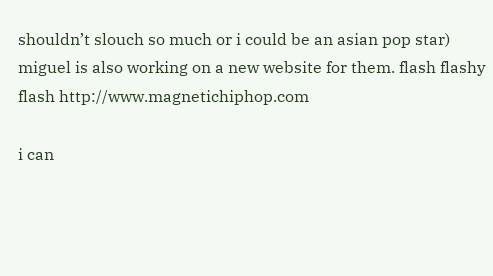shouldn’t slouch so much or i could be an asian pop star)
miguel is also working on a new website for them. flash flashy flash http://www.magnetichiphop.com

i can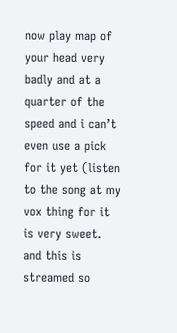now play map of your head very badly and at a quarter of the speed and i can’t even use a pick for it yet (listen to the song at my vox thing for it is very sweet. and this is streamed so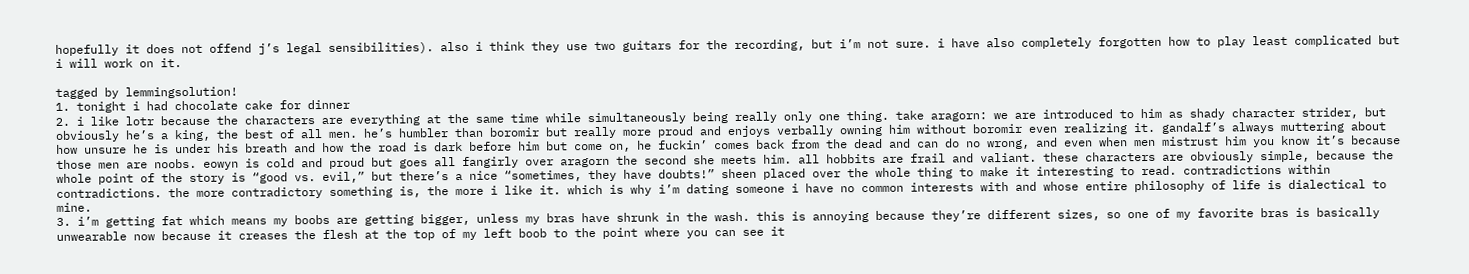hopefully it does not offend j’s legal sensibilities). also i think they use two guitars for the recording, but i’m not sure. i have also completely forgotten how to play least complicated but i will work on it.

tagged by lemmingsolution!
1. tonight i had chocolate cake for dinner
2. i like lotr because the characters are everything at the same time while simultaneously being really only one thing. take aragorn: we are introduced to him as shady character strider, but obviously he’s a king, the best of all men. he’s humbler than boromir but really more proud and enjoys verbally owning him without boromir even realizing it. gandalf’s always muttering about how unsure he is under his breath and how the road is dark before him but come on, he fuckin’ comes back from the dead and can do no wrong, and even when men mistrust him you know it’s because those men are noobs. eowyn is cold and proud but goes all fangirly over aragorn the second she meets him. all hobbits are frail and valiant. these characters are obviously simple, because the whole point of the story is “good vs. evil,” but there’s a nice “sometimes, they have doubts!” sheen placed over the whole thing to make it interesting to read. contradictions within contradictions. the more contradictory something is, the more i like it. which is why i’m dating someone i have no common interests with and whose entire philosophy of life is dialectical to mine.
3. i’m getting fat which means my boobs are getting bigger, unless my bras have shrunk in the wash. this is annoying because they’re different sizes, so one of my favorite bras is basically unwearable now because it creases the flesh at the top of my left boob to the point where you can see it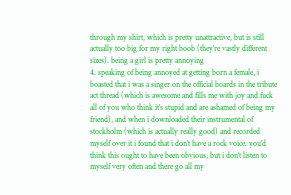through my shirt, which is pretty unattractive, but is still actually too big for my right boob (they’re vastly different sizes). being a girl is pretty annoying
4. speaking of being annoyed at getting born a female, i boasted that i was a singer on the official boards in the tribute act thread (which is awesome and fills me with joy and fuck all of you who think it’s stupid and are ashamed of being my friend), and when i downloaded their instrumental of stockholm (which is actually really good) and recorded myself over it i found that i don’t have a rock voice. you’d think this ought to have been obvious, but i don’t listen to myself very often and there go all my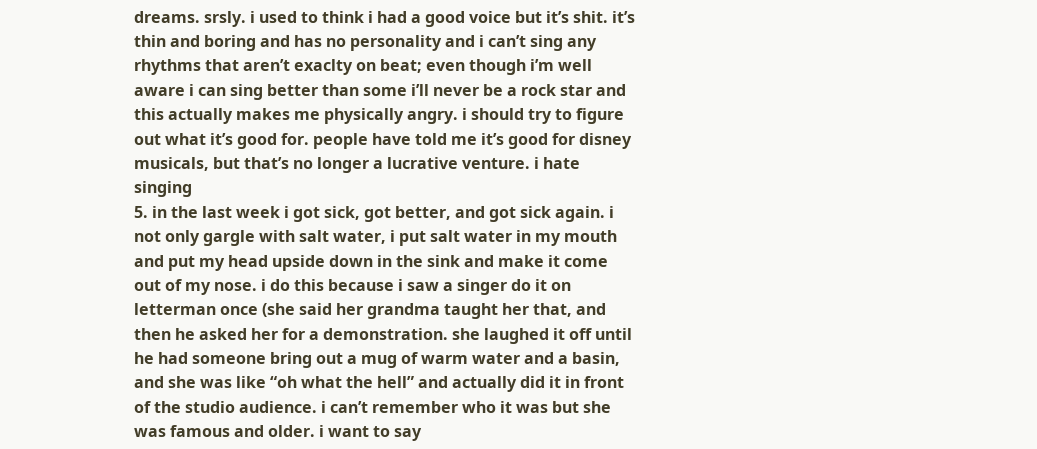dreams. srsly. i used to think i had a good voice but it’s shit. it’s thin and boring and has no personality and i can’t sing any rhythms that aren’t exaclty on beat; even though i’m well aware i can sing better than some i’ll never be a rock star and this actually makes me physically angry. i should try to figure out what it’s good for. people have told me it’s good for disney musicals, but that’s no longer a lucrative venture. i hate singing
5. in the last week i got sick, got better, and got sick again. i not only gargle with salt water, i put salt water in my mouth and put my head upside down in the sink and make it come out of my nose. i do this because i saw a singer do it on letterman once (she said her grandma taught her that, and then he asked her for a demonstration. she laughed it off until he had someone bring out a mug of warm water and a basin, and she was like “oh what the hell” and actually did it in front of the studio audience. i can’t remember who it was but she was famous and older. i want to say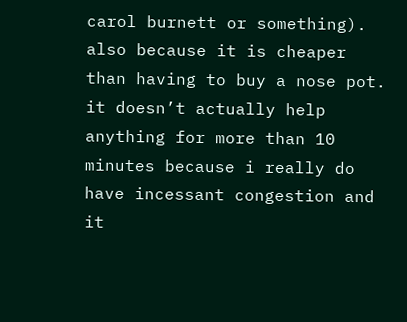carol burnett or something). also because it is cheaper than having to buy a nose pot. it doesn’t actually help anything for more than 10 minutes because i really do have incessant congestion and it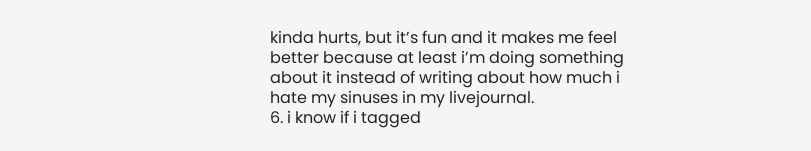kinda hurts, but it’s fun and it makes me feel better because at least i’m doing something about it instead of writing about how much i hate my sinuses in my livejournal.
6. i know if i tagged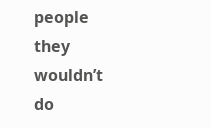people they wouldn’t do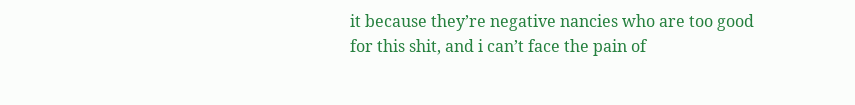it because they’re negative nancies who are too good for this shit, and i can’t face the pain of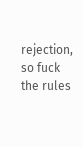rejection, so fuck the rules